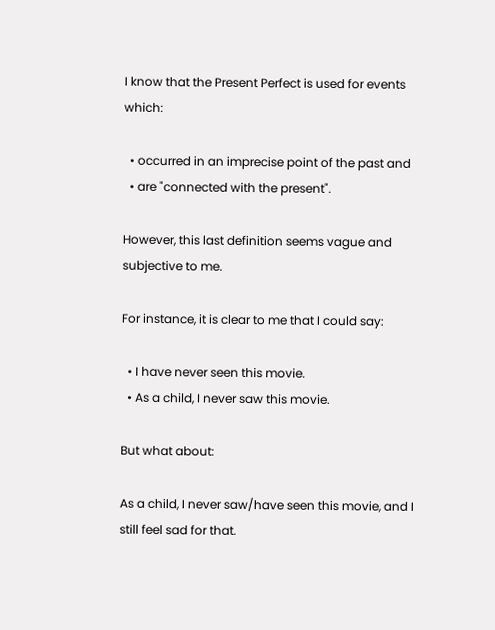I know that the Present Perfect is used for events which:

  • occurred in an imprecise point of the past and
  • are "connected with the present".

However, this last definition seems vague and subjective to me.

For instance, it is clear to me that I could say:

  • I have never seen this movie.
  • As a child, I never saw this movie.

But what about:

As a child, I never saw/have seen this movie, and I still feel sad for that.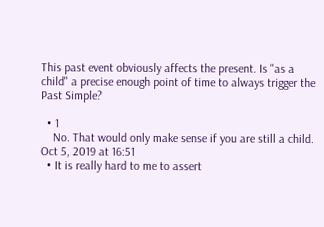This past event obviously affects the present. Is "as a child" a precise enough point of time to always trigger the Past Simple?

  • 1
    No. That would only make sense if you are still a child. Oct 5, 2019 at 16:51
  • It is really hard to me to assert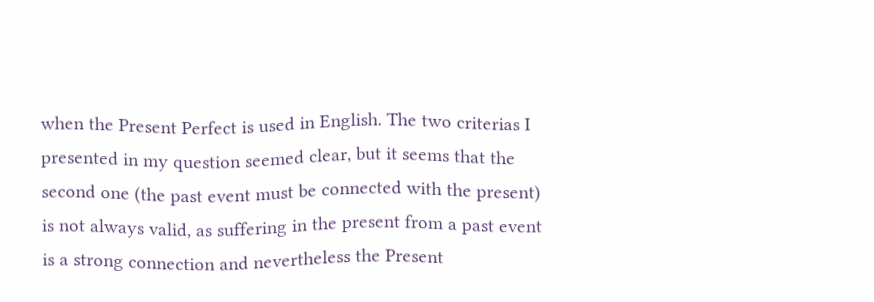when the Present Perfect is used in English. The two criterias I presented in my question seemed clear, but it seems that the second one (the past event must be connected with the present) is not always valid, as suffering in the present from a past event is a strong connection and nevertheless the Present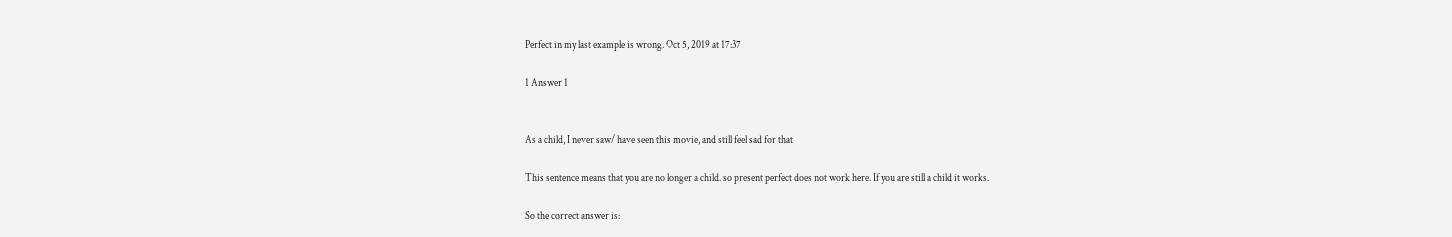Perfect in my last example is wrong. Oct 5, 2019 at 17:37

1 Answer 1


As a child, I never saw/ have seen this movie, and still feel sad for that

This sentence means that you are no longer a child. so present perfect does not work here. If you are still a child it works.

So the correct answer is: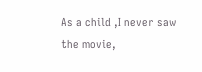As a child ,I never saw the movie,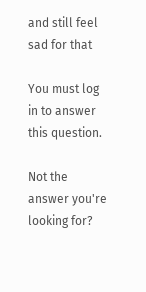and still feel sad for that

You must log in to answer this question.

Not the answer you're looking for?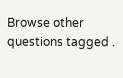Browse other questions tagged .